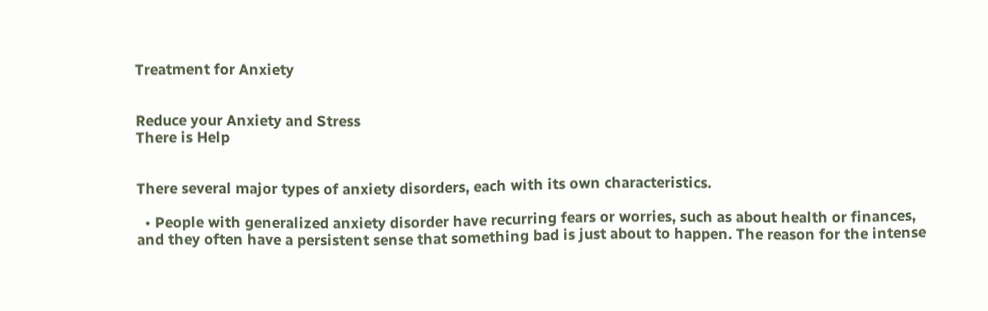Treatment for Anxiety


Reduce your Anxiety and Stress
There is Help


There several major types of anxiety disorders, each with its own characteristics.

  • People with generalized anxiety disorder have recurring fears or worries, such as about health or finances, and they often have a persistent sense that something bad is just about to happen. The reason for the intense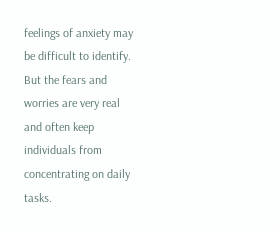feelings of anxiety may be difficult to identify. But the fears and worries are very real and often keep individuals from concentrating on daily tasks.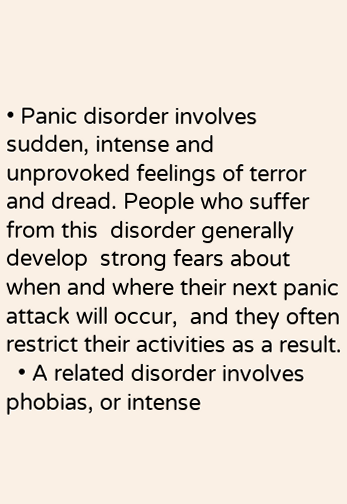• Panic disorder involves sudden, intense and unprovoked feelings of terror  and dread. People who suffer from this  disorder generally develop  strong fears about when and where their next panic attack will occur,  and they often restrict their activities as a result.
  • A related disorder involves phobias, or intense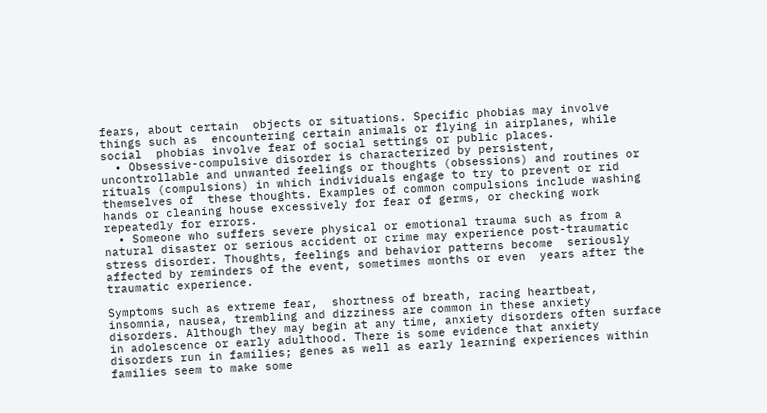fears, about certain  objects or situations. Specific phobias may involve things such as  encountering certain animals or flying in airplanes, while social  phobias involve fear of social settings or public places.
  • Obsessive-compulsive disorder is characterized by persistent, uncontrollable and unwanted feelings or thoughts (obsessions) and routines or rituals (compulsions) in which individuals engage to try to prevent or rid themselves of  these thoughts. Examples of common compulsions include washing hands or cleaning house excessively for fear of germs, or checking work repeatedly for errors.
  • Someone who suffers severe physical or emotional trauma such as from a natural disaster or serious accident or crime may experience post-traumatic stress disorder. Thoughts, feelings and behavior patterns become  seriously affected by reminders of the event, sometimes months or even  years after the traumatic experience.

Symptoms such as extreme fear,  shortness of breath, racing heartbeat, insomnia, nausea, trembling and dizziness are common in these anxiety disorders. Although they may begin at any time, anxiety disorders often surface in adolescence or early adulthood. There is some evidence that anxiety  disorders run in families; genes as well as early learning experiences within families seem to make some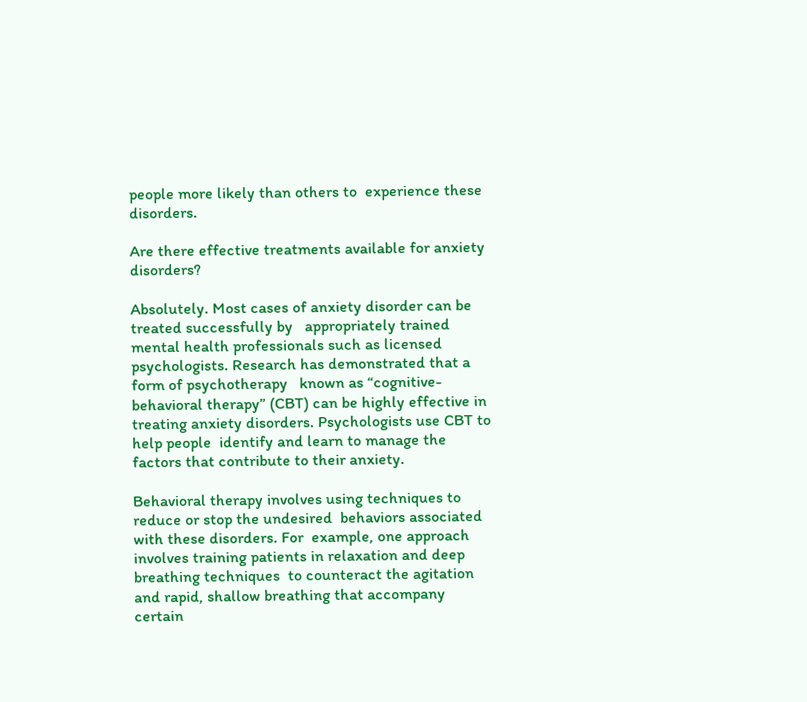people more likely than others to  experience these disorders.

Are there effective treatments available for anxiety disorders?

Absolutely. Most cases of anxiety disorder can be treated successfully by   appropriately trained mental health professionals such as licensed   psychologists. Research has demonstrated that a form of psychotherapy   known as “cognitive-behavioral therapy” (CBT) can be highly effective in treating anxiety disorders. Psychologists use CBT to help people  identify and learn to manage the factors that contribute to their anxiety.

Behavioral therapy involves using techniques to reduce or stop the undesired  behaviors associated with these disorders. For  example, one approach  involves training patients in relaxation and deep breathing techniques  to counteract the agitation and rapid, shallow breathing that accompany certain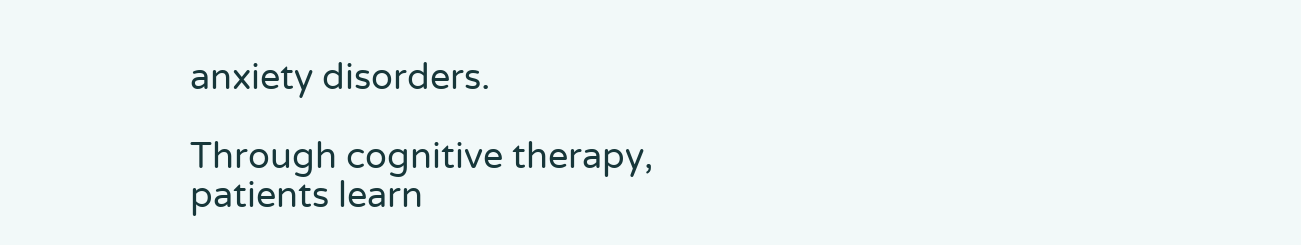anxiety disorders.

Through cognitive therapy, patients learn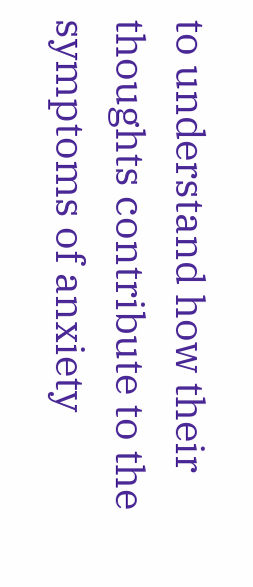to understand how their thoughts contribute to the symptoms of anxiety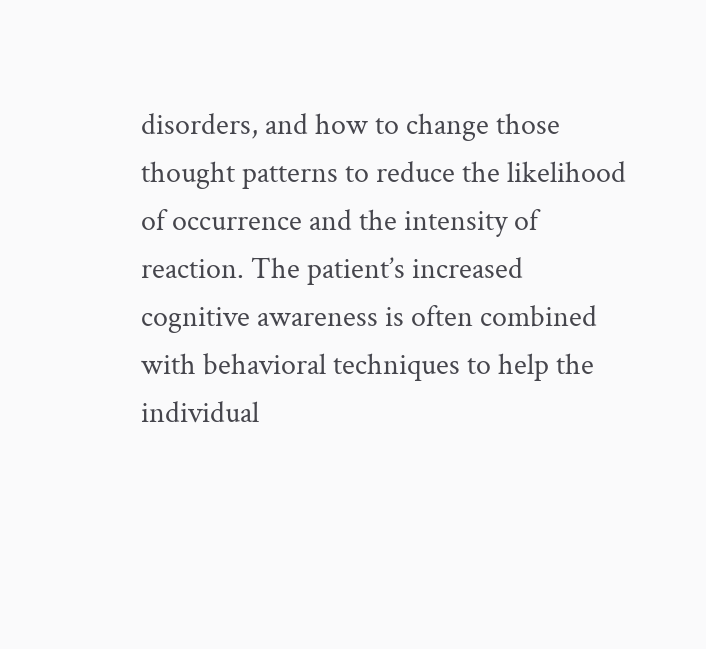disorders, and how to change those thought patterns to reduce the likelihood of occurrence and the intensity of reaction. The patient’s increased cognitive awareness is often combined with behavioral techniques to help the individual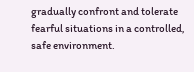gradually confront and tolerate fearful situations in a controlled, safe environment.